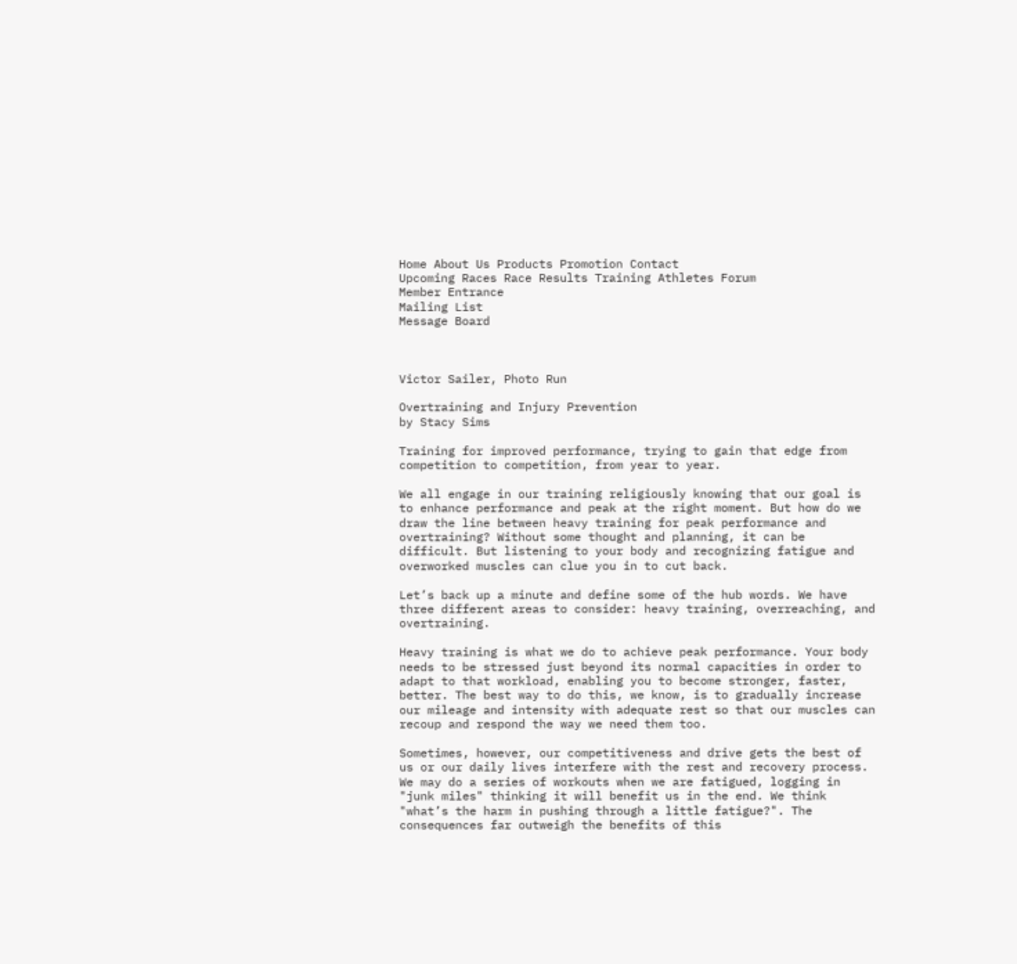Home About Us Products Promotion Contact
Upcoming Races Race Results Training Athletes Forum
Member Entrance
Mailing List
Message Board



Victor Sailer, Photo Run

Overtraining and Injury Prevention
by Stacy Sims

Training for improved performance, trying to gain that edge from competition to competition, from year to year.

We all engage in our training religiously knowing that our goal is to enhance performance and peak at the right moment. But how do we draw the line between heavy training for peak performance and overtraining? Without some thought and planning, it can be difficult. But listening to your body and recognizing fatigue and overworked muscles can clue you in to cut back.

Let’s back up a minute and define some of the hub words. We have three different areas to consider: heavy training, overreaching, and overtraining.

Heavy training is what we do to achieve peak performance. Your body needs to be stressed just beyond its normal capacities in order to adapt to that workload, enabling you to become stronger, faster, better. The best way to do this, we know, is to gradually increase our mileage and intensity with adequate rest so that our muscles can recoup and respond the way we need them too.

Sometimes, however, our competitiveness and drive gets the best of us or our daily lives interfere with the rest and recovery process. We may do a series of workouts when we are fatigued, logging in "junk miles" thinking it will benefit us in the end. We think "what’s the harm in pushing through a little fatigue?". The consequences far outweigh the benefits of this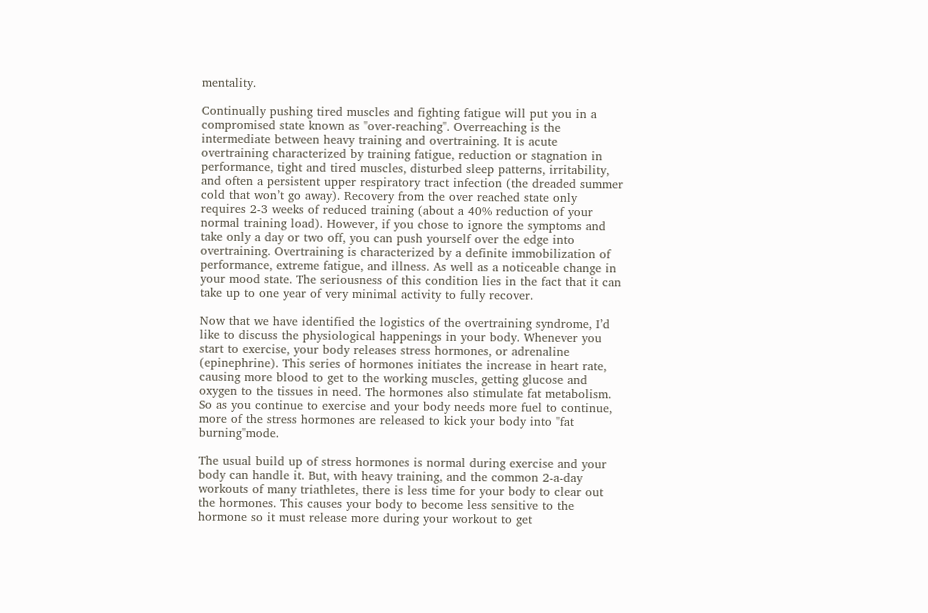mentality.

Continually pushing tired muscles and fighting fatigue will put you in a compromised state known as "over-reaching". Overreaching is the intermediate between heavy training and overtraining. It is acute overtraining characterized by training fatigue, reduction or stagnation in performance, tight and tired muscles, disturbed sleep patterns, irritability, and often a persistent upper respiratory tract infection (the dreaded summer cold that won’t go away). Recovery from the over reached state only requires 2-3 weeks of reduced training (about a 40% reduction of your normal training load). However, if you chose to ignore the symptoms and take only a day or two off, you can push yourself over the edge into overtraining. Overtraining is characterized by a definite immobilization of performance, extreme fatigue, and illness. As well as a noticeable change in your mood state. The seriousness of this condition lies in the fact that it can take up to one year of very minimal activity to fully recover.

Now that we have identified the logistics of the overtraining syndrome, I’d like to discuss the physiological happenings in your body. Whenever you start to exercise, your body releases stress hormones, or adrenaline (epinephrine). This series of hormones initiates the increase in heart rate, causing more blood to get to the working muscles, getting glucose and oxygen to the tissues in need. The hormones also stimulate fat metabolism. So as you continue to exercise and your body needs more fuel to continue, more of the stress hormones are released to kick your body into "fat burning"mode.

The usual build up of stress hormones is normal during exercise and your body can handle it. But, with heavy training, and the common 2-a-day workouts of many triathletes, there is less time for your body to clear out the hormones. This causes your body to become less sensitive to the hormone so it must release more during your workout to get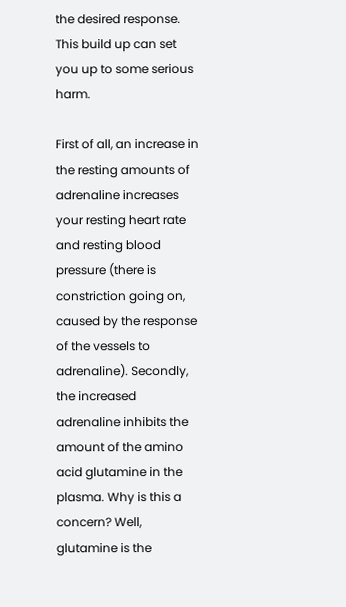the desired response. This build up can set you up to some serious harm.

First of all, an increase in the resting amounts of adrenaline increases your resting heart rate and resting blood pressure (there is constriction going on, caused by the response of the vessels to adrenaline). Secondly, the increased adrenaline inhibits the amount of the amino acid glutamine in the plasma. Why is this a concern? Well, glutamine is the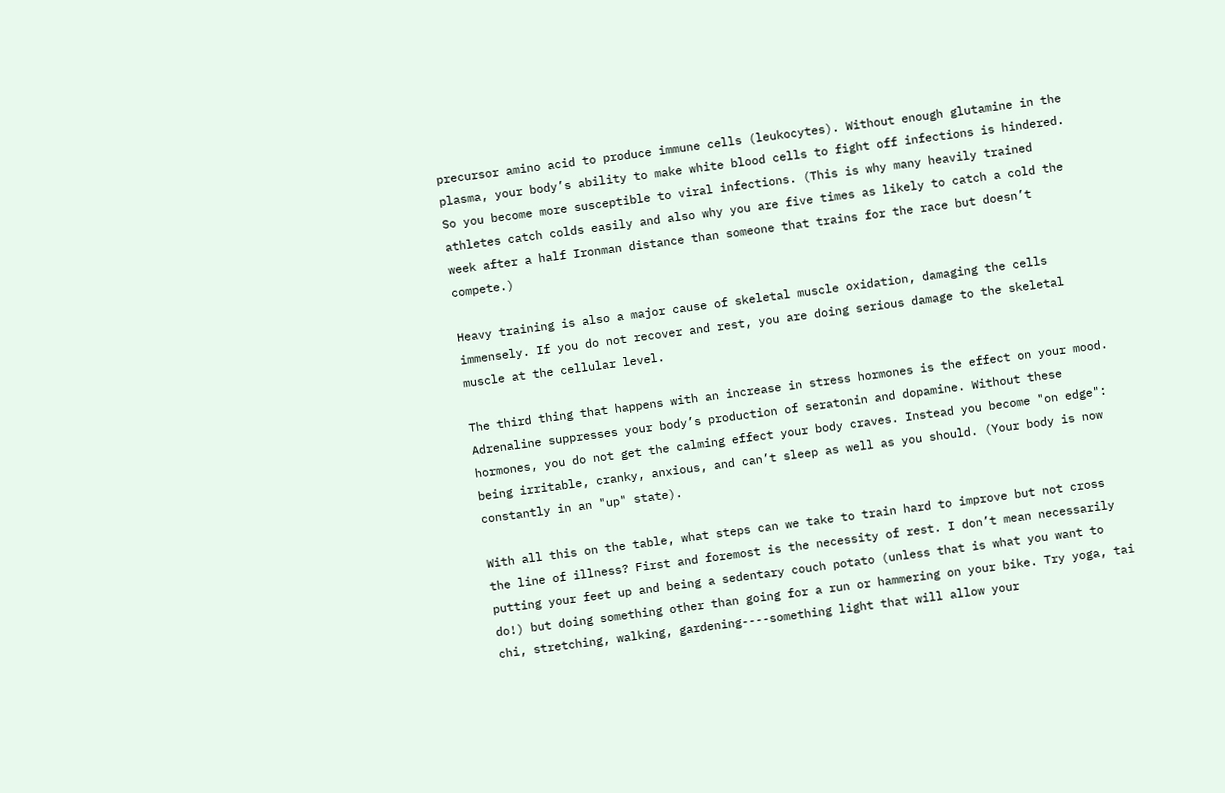precursor amino acid to produce immune cells (leukocytes). Without enough glutamine in the plasma, your body’s ability to make white blood cells to fight off infections is hindered. So you become more susceptible to viral infections. (This is why many heavily trained athletes catch colds easily and also why you are five times as likely to catch a cold the week after a half Ironman distance than someone that trains for the race but doesn’t compete.)

Heavy training is also a major cause of skeletal muscle oxidation, damaging the cells immensely. If you do not recover and rest, you are doing serious damage to the skeletal muscle at the cellular level.

The third thing that happens with an increase in stress hormones is the effect on your mood. Adrenaline suppresses your body’s production of seratonin and dopamine. Without these hormones, you do not get the calming effect your body craves. Instead you become "on edge": being irritable, cranky, anxious, and can’t sleep as well as you should. (Your body is now constantly in an "up" state).

With all this on the table, what steps can we take to train hard to improve but not cross the line of illness? First and foremost is the necessity of rest. I don’t mean necessarily putting your feet up and being a sedentary couch potato (unless that is what you want to do!) but doing something other than going for a run or hammering on your bike. Try yoga, tai chi, stretching, walking, gardening----something light that will allow your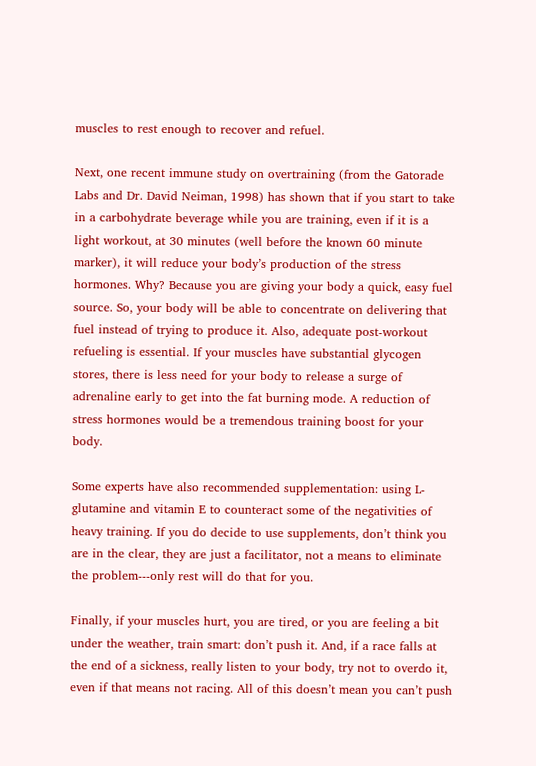muscles to rest enough to recover and refuel.

Next, one recent immune study on overtraining (from the Gatorade Labs and Dr. David Neiman, 1998) has shown that if you start to take in a carbohydrate beverage while you are training, even if it is a light workout, at 30 minutes (well before the known 60 minute marker), it will reduce your body’s production of the stress hormones. Why? Because you are giving your body a quick, easy fuel source. So, your body will be able to concentrate on delivering that fuel instead of trying to produce it. Also, adequate post-workout refueling is essential. If your muscles have substantial glycogen stores, there is less need for your body to release a surge of adrenaline early to get into the fat burning mode. A reduction of stress hormones would be a tremendous training boost for your body.

Some experts have also recommended supplementation: using L-glutamine and vitamin E to counteract some of the negativities of heavy training. If you do decide to use supplements, don’t think you are in the clear, they are just a facilitator, not a means to eliminate the problem---only rest will do that for you.

Finally, if your muscles hurt, you are tired, or you are feeling a bit under the weather, train smart: don’t push it. And, if a race falls at the end of a sickness, really listen to your body, try not to overdo it, even if that means not racing. All of this doesn’t mean you can’t push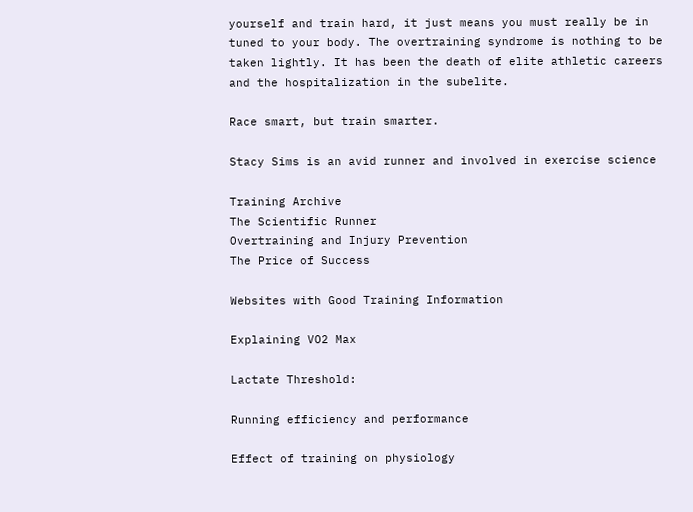yourself and train hard, it just means you must really be in tuned to your body. The overtraining syndrome is nothing to be taken lightly. It has been the death of elite athletic careers and the hospitalization in the subelite.

Race smart, but train smarter.

Stacy Sims is an avid runner and involved in exercise science

Training Archive
The Scientific Runner
Overtraining and Injury Prevention
The Price of Success

Websites with Good Training Information

Explaining VO2 Max

Lactate Threshold:

Running efficiency and performance

Effect of training on physiology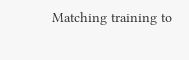Matching training to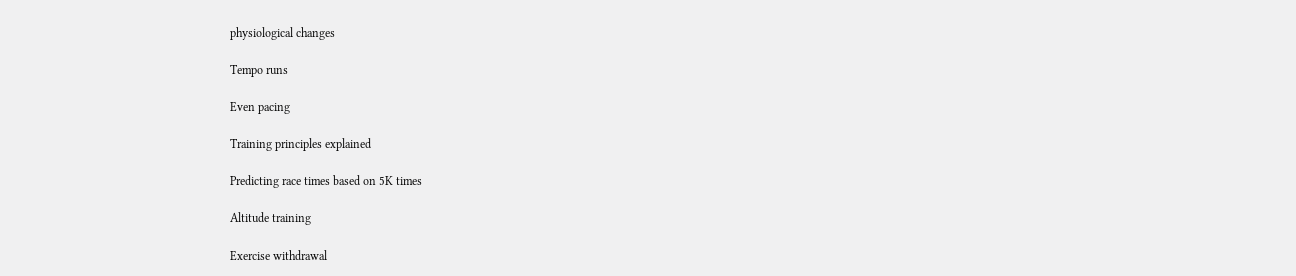physiological changes

Tempo runs

Even pacing

Training principles explained

Predicting race times based on 5K times

Altitude training

Exercise withdrawal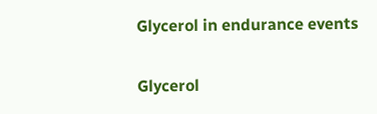Glycerol in endurance events

Glycerol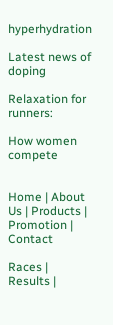hyperhydration

Latest news of doping

Relaxation for runners:

How women compete


Home | About Us | Products | Promotion | Contact

Races | Results |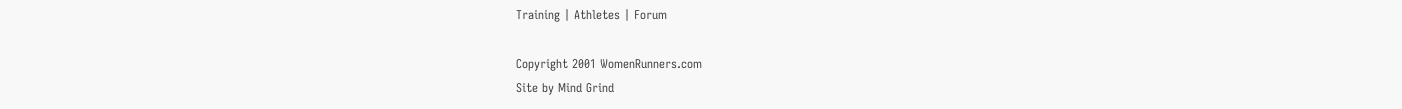Training | Athletes | Forum

Copyright 2001 WomenRunners.com
Site by Mind Grind